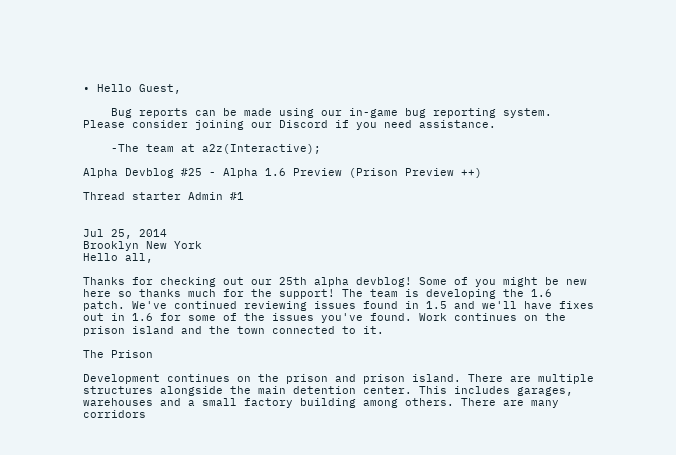• Hello Guest,

    Bug reports can be made using our in-game bug reporting system. Please consider joining our Discord if you need assistance.

    -The team at a2z(Interactive);

Alpha Devblog #25 - Alpha 1.6 Preview (Prison Preview ++)

Thread starter Admin #1


Jul 25, 2014
Brooklyn New York
Hello all,

Thanks for checking out our 25th alpha devblog! Some of you might be new here so thanks much for the support! The team is developing the 1.6 patch. We've continued reviewing issues found in 1.5 and we'll have fixes out in 1.6 for some of the issues you've found. Work continues on the prison island and the town connected to it.

The Prison

Development continues on the prison and prison island. There are multiple structures alongside the main detention center. This includes garages, warehouses and a small factory building among others. There are many corridors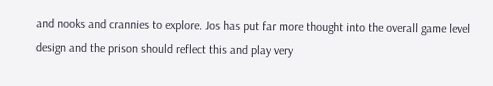and nooks and crannies to explore. Jos has put far more thought into the overall game level design and the prison should reflect this and play very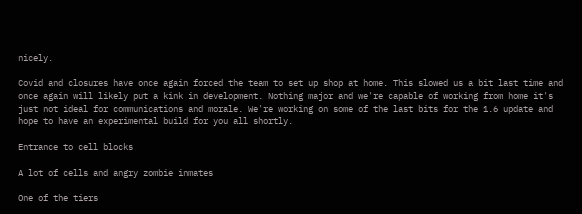nicely.

Covid and closures have once again forced the team to set up shop at home. This slowed us a bit last time and once again will likely put a kink in development. Nothing major and we're capable of working from home it's just not ideal for communications and morale. We're working on some of the last bits for the 1.6 update and hope to have an experimental build for you all shortly.

Entrance to cell blocks

A lot of cells and angry zombie inmates

One of the tiers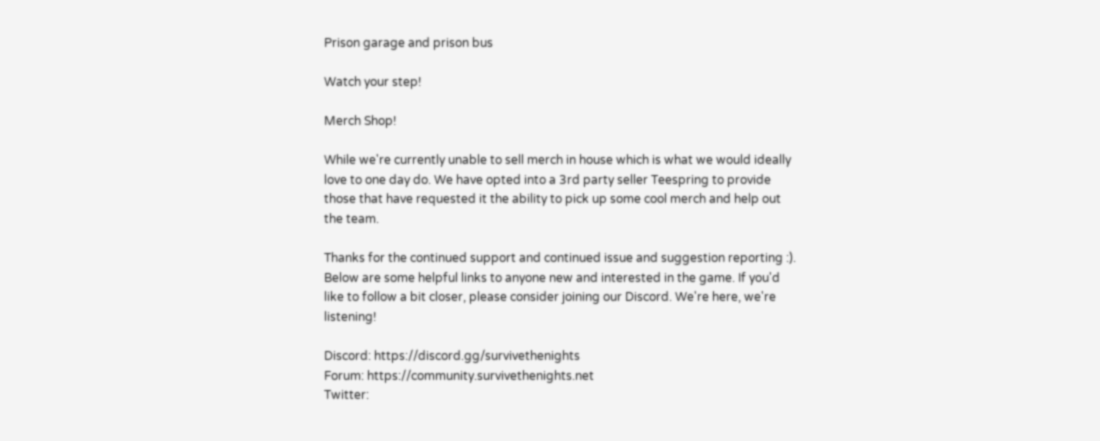Prison garage and prison bus

Watch your step!

Merch Shop!

While we're currently unable to sell merch in house which is what we would ideally love to one day do. We have opted into a 3rd party seller Teespring to provide those that have requested it the ability to pick up some cool merch and help out the team.

Thanks for the continued support and continued issue and suggestion reporting :). Below are some helpful links to anyone new and interested in the game. If you'd like to follow a bit closer, please consider joining our Discord. We're here, we're listening!

Discord: https://discord.gg/survivethenights
Forum: https://community.survivethenights.net
Twitter: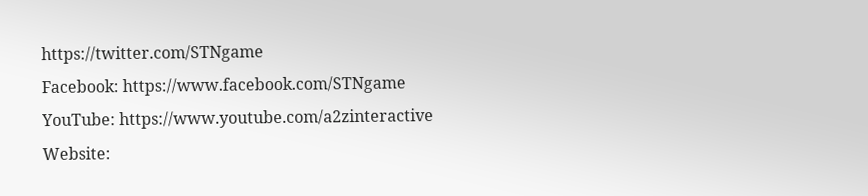https://twitter.com/STNgame
Facebook: https://www.facebook.com/STNgame
YouTube: https://www.youtube.com/a2zinteractive
Website: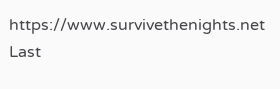https://www.survivethenights.net
Last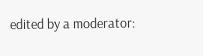edited by a moderator: